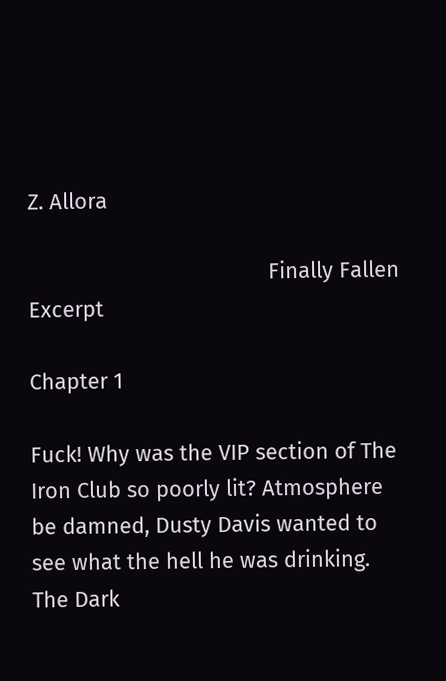Z. Allora

                                        Finally Fallen Excerpt

Chapter 1

Fuck! Why was the VIP section of The Iron Club so poorly lit? Atmosphere be damned, Dusty Davis wanted to see what the hell he was drinking. The Dark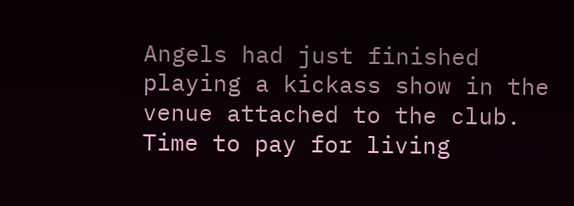Angels had just finished playing a kickass show in the venue attached to the club. Time to pay for living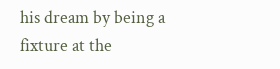his dream by being a fixture at the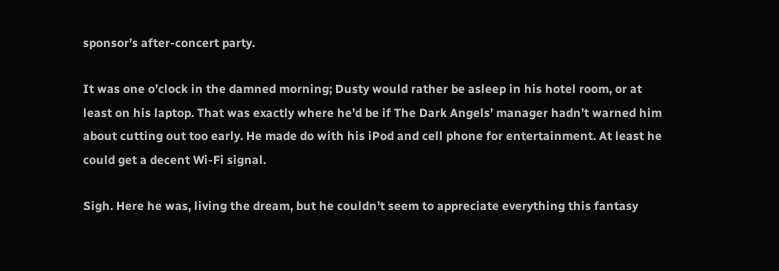sponsor’s after-concert party.

It was one o’clock in the damned morning; Dusty would rather be asleep in his hotel room, or at least on his laptop. That was exactly where he’d be if The Dark Angels’ manager hadn’t warned him about cutting out too early. He made do with his iPod and cell phone for entertainment. At least he could get a decent Wi-Fi signal.

Sigh. Here he was, living the dream, but he couldn’t seem to appreciate everything this fantasy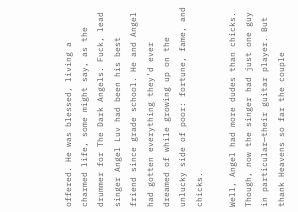offered. He was blessed, living a charmed life, some might say, as the drummer for The Dark Angels. Fuck, lead singer Angel Luv had been his best friend since grade school. He and Angel had gotten everything they’d ever dreamed of while growing up on the unlucky side of poor: fortune, fame, and chicks.

Well, Angel had more dudes than chicks. Though, now the singer had just one guy in particular—their guitar player. But thank Heavens so far the couple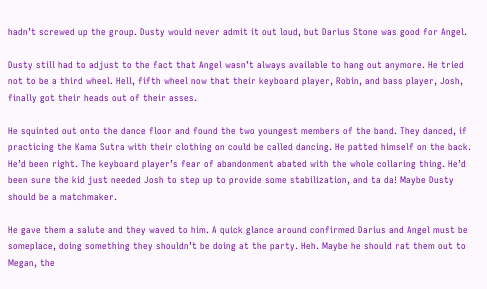hadn’t screwed up the group. Dusty would never admit it out loud, but Darius Stone was good for Angel.

Dusty still had to adjust to the fact that Angel wasn’t always available to hang out anymore. He tried not to be a third wheel. Hell, fifth wheel now that their keyboard player, Robin, and bass player, Josh, finally got their heads out of their asses.

He squinted out onto the dance floor and found the two youngest members of the band. They danced, if practicing the Kama Sutra with their clothing on could be called dancing. He patted himself on the back. He’d been right. The keyboard player’s fear of abandonment abated with the whole collaring thing. He’d been sure the kid just needed Josh to step up to provide some stabilization, and ta da! Maybe Dusty should be a matchmaker.

He gave them a salute and they waved to him. A quick glance around confirmed Darius and Angel must be someplace, doing something they shouldn’t be doing at the party. Heh. Maybe he should rat them out to Megan, the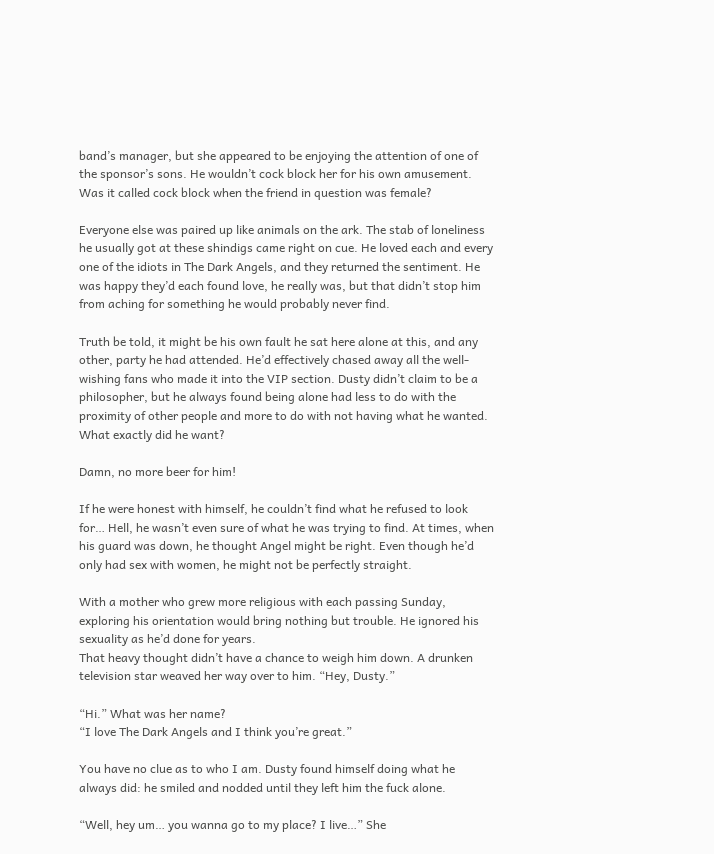band’s manager, but she appeared to be enjoying the attention of one of the sponsor’s sons. He wouldn’t cock block her for his own amusement. Was it called cock block when the friend in question was female?

Everyone else was paired up like animals on the ark. The stab of loneliness he usually got at these shindigs came right on cue. He loved each and every one of the idiots in The Dark Angels, and they returned the sentiment. He was happy they’d each found love, he really was, but that didn’t stop him from aching for something he would probably never find.

Truth be told, it might be his own fault he sat here alone at this, and any other, party he had attended. He’d effectively chased away all the well-wishing fans who made it into the VIP section. Dusty didn’t claim to be a philosopher, but he always found being alone had less to do with the proximity of other people and more to do with not having what he wanted. What exactly did he want?

Damn, no more beer for him!

If he were honest with himself, he couldn’t find what he refused to look for… Hell, he wasn’t even sure of what he was trying to find. At times, when his guard was down, he thought Angel might be right. Even though he’d only had sex with women, he might not be perfectly straight.

With a mother who grew more religious with each passing Sunday, exploring his orientation would bring nothing but trouble. He ignored his sexuality as he’d done for years.
That heavy thought didn’t have a chance to weigh him down. A drunken television star weaved her way over to him. “Hey, Dusty.”

“Hi.” What was her name?
“I love The Dark Angels and I think you’re great.”

You have no clue as to who I am. Dusty found himself doing what he always did: he smiled and nodded until they left him the fuck alone.

“Well, hey um… you wanna go to my place? I live…” She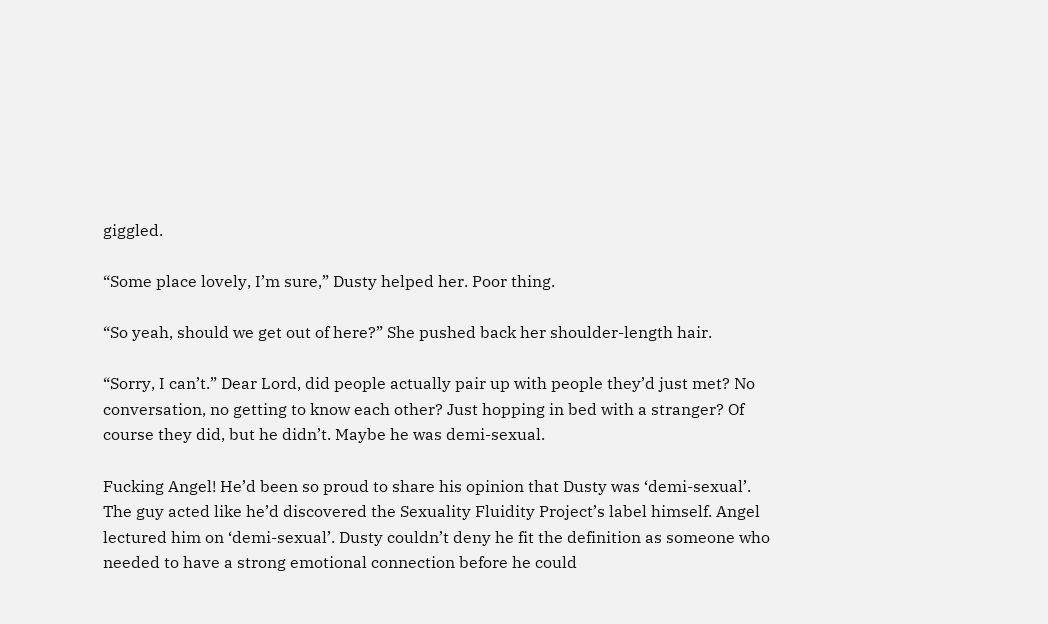giggled.

“Some place lovely, I’m sure,” Dusty helped her. Poor thing.

“So yeah, should we get out of here?” She pushed back her shoulder-length hair.

“Sorry, I can’t.” Dear Lord, did people actually pair up with people they’d just met? No conversation, no getting to know each other? Just hopping in bed with a stranger? Of course they did, but he didn’t. Maybe he was demi-sexual.

Fucking Angel! He’d been so proud to share his opinion that Dusty was ‘demi-sexual’. The guy acted like he’d discovered the Sexuality Fluidity Project’s label himself. Angel lectured him on ‘demi-sexual’. Dusty couldn’t deny he fit the definition as someone who needed to have a strong emotional connection before he could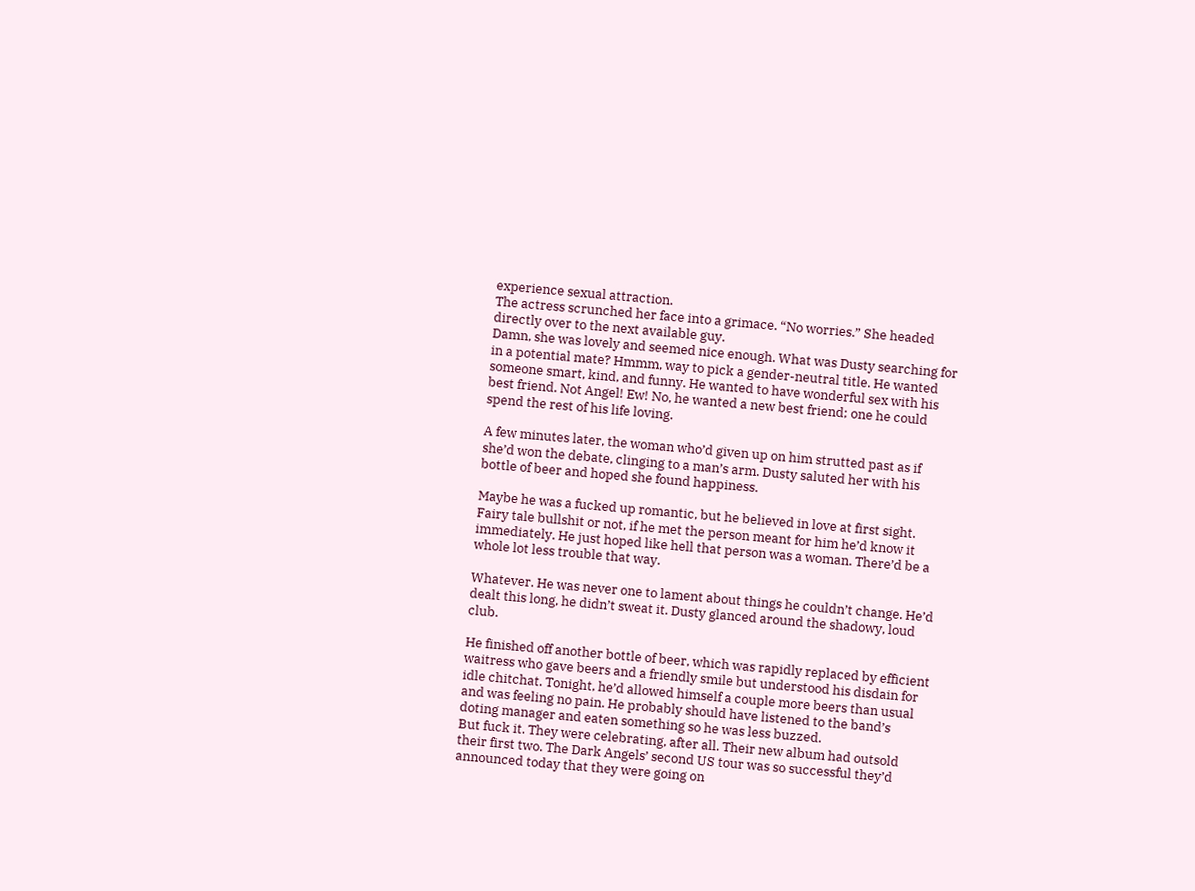experience sexual attraction.
The actress scrunched her face into a grimace. “No worries.” She headed directly over to the next available guy.
Damn, she was lovely and seemed nice enough. What was Dusty searching for in a potential mate? Hmmm, way to pick a gender-neutral title. He wanted someone smart, kind, and funny. He wanted to have wonderful sex with his best friend. Not Angel! Ew! No, he wanted a new best friend; one he could spend the rest of his life loving.

A few minutes later, the woman who’d given up on him strutted past as if she’d won the debate, clinging to a man’s arm. Dusty saluted her with his bottle of beer and hoped she found happiness.

Maybe he was a fucked up romantic, but he believed in love at first sight. Fairy tale bullshit or not, if he met the person meant for him he’d know it immediately. He just hoped like hell that person was a woman. There’d be a whole lot less trouble that way.

Whatever. He was never one to lament about things he couldn’t change. He’d dealt this long, he didn’t sweat it. Dusty glanced around the shadowy, loud club.

He finished off another bottle of beer, which was rapidly replaced by efficient waitress who gave beers and a friendly smile but understood his disdain for idle chitchat. Tonight, he’d allowed himself a couple more beers than usual and was feeling no pain. He probably should have listened to the band’s doting manager and eaten something so he was less buzzed.
But fuck it. They were celebrating, after all. Their new album had outsold their first two. The Dark Angels’ second US tour was so successful they’d announced today that they were going on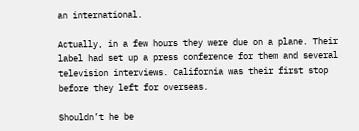an international.

Actually, in a few hours they were due on a plane. Their label had set up a press conference for them and several television interviews. California was their first stop before they left for overseas.

Shouldn’t he be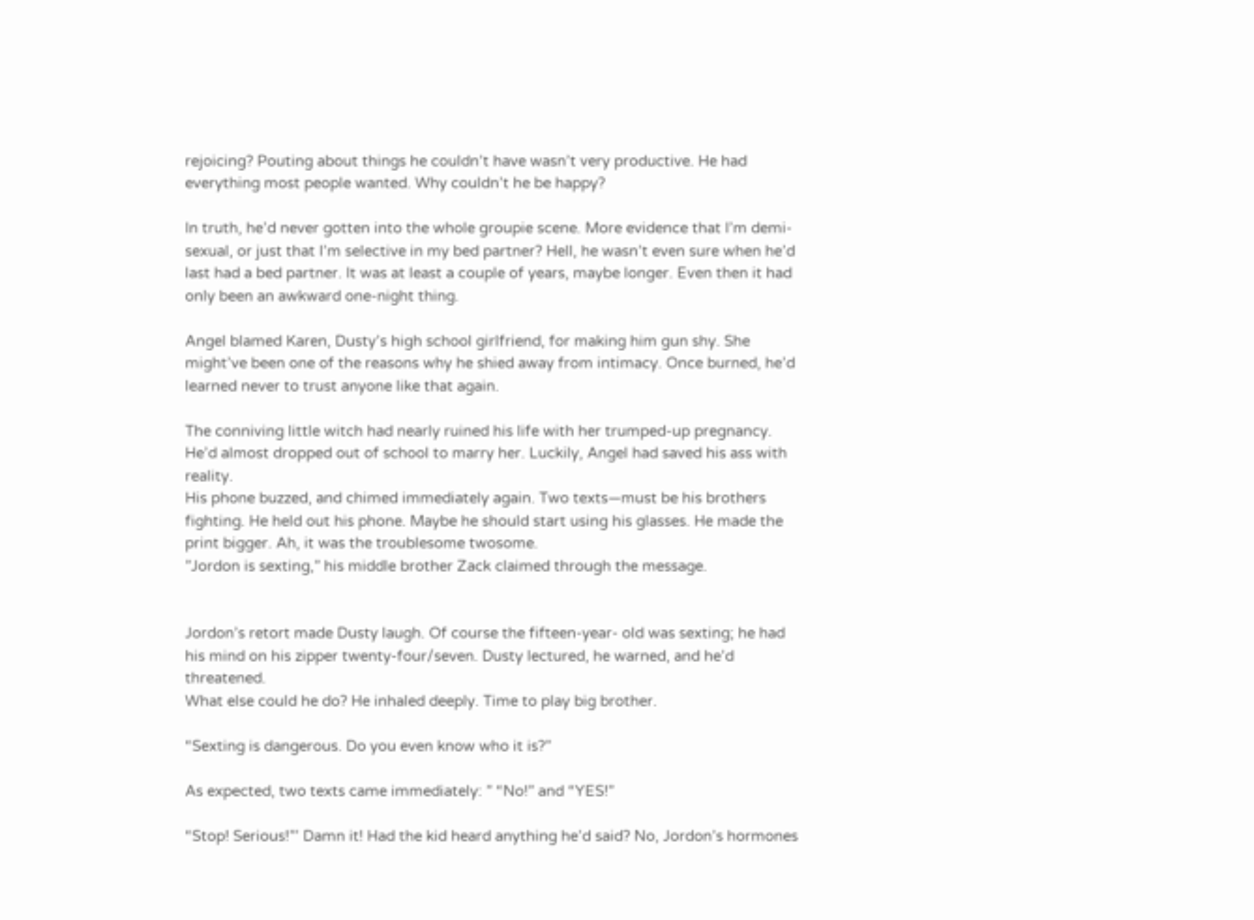rejoicing? Pouting about things he couldn’t have wasn’t very productive. He had everything most people wanted. Why couldn’t he be happy?

In truth, he’d never gotten into the whole groupie scene. More evidence that I’m demi-sexual, or just that I’m selective in my bed partner? Hell, he wasn’t even sure when he’d last had a bed partner. It was at least a couple of years, maybe longer. Even then it had only been an awkward one-night thing.

Angel blamed Karen, Dusty’s high school girlfriend, for making him gun shy. She might’ve been one of the reasons why he shied away from intimacy. Once burned, he’d learned never to trust anyone like that again.

The conniving little witch had nearly ruined his life with her trumped-up pregnancy. He’d almost dropped out of school to marry her. Luckily, Angel had saved his ass with reality.
His phone buzzed, and chimed immediately again. Two texts—must be his brothers fighting. He held out his phone. Maybe he should start using his glasses. He made the print bigger. Ah, it was the troublesome twosome.
”Jordon is sexting,” his middle brother Zack claimed through the message.


Jordon’s retort made Dusty laugh. Of course the fifteen-year- old was sexting; he had his mind on his zipper twenty-four/seven. Dusty lectured, he warned, and he’d threatened.
What else could he do? He inhaled deeply. Time to play big brother.

“Sexting is dangerous. Do you even know who it is?”

As expected, two texts came immediately: ” “No!” and “YES!”

“Stop! Serious!”’ Damn it! Had the kid heard anything he’d said? No, Jordon’s hormones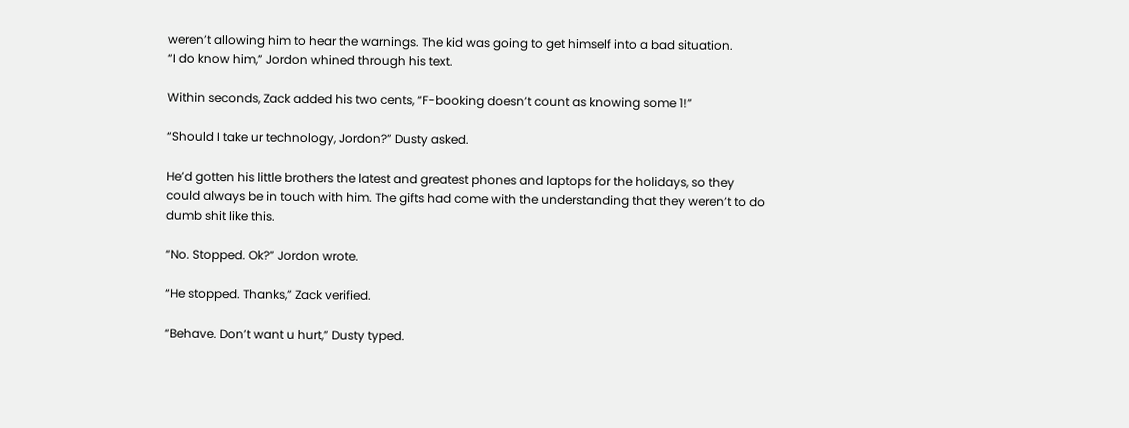weren’t allowing him to hear the warnings. The kid was going to get himself into a bad situation.
“I do know him,” Jordon whined through his text.

Within seconds, Zack added his two cents, “F-booking doesn’t count as knowing some 1!”

“Should I take ur technology, Jordon?” Dusty asked.

He’d gotten his little brothers the latest and greatest phones and laptops for the holidays, so they could always be in touch with him. The gifts had come with the understanding that they weren’t to do dumb shit like this.

“No. Stopped. Ok?” Jordon wrote.

“He stopped. Thanks,” Zack verified.

“Behave. Don’t want u hurt,” Dusty typed.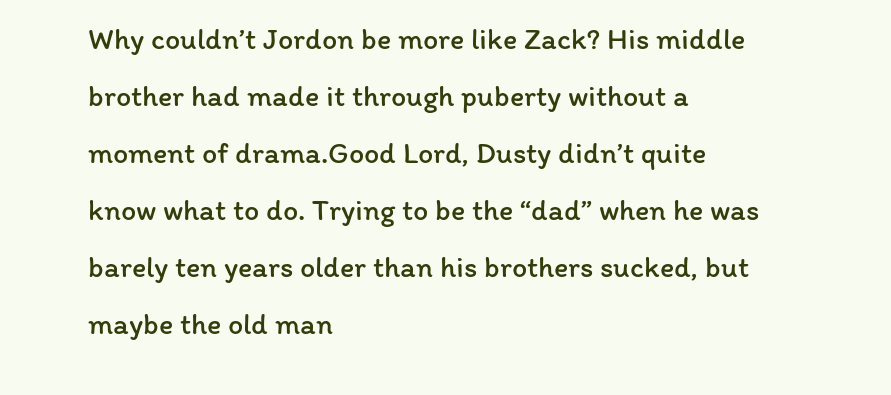Why couldn’t Jordon be more like Zack? His middle brother had made it through puberty without a moment of drama.Good Lord, Dusty didn’t quite know what to do. Trying to be the “dad” when he was barely ten years older than his brothers sucked, but maybe the old man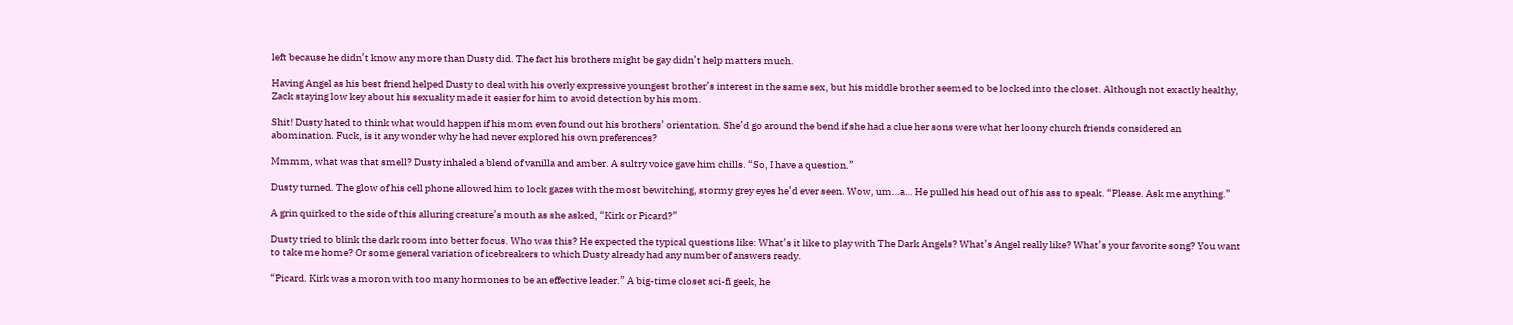left because he didn’t know any more than Dusty did. The fact his brothers might be gay didn’t help matters much.

Having Angel as his best friend helped Dusty to deal with his overly expressive youngest brother’s interest in the same sex, but his middle brother seemed to be locked into the closet. Although not exactly healthy, Zack staying low key about his sexuality made it easier for him to avoid detection by his mom.

Shit! Dusty hated to think what would happen if his mom even found out his brothers’ orientation. She’d go around the bend if she had a clue her sons were what her loony church friends considered an abomination. Fuck, is it any wonder why he had never explored his own preferences?

Mmmm, what was that smell? Dusty inhaled a blend of vanilla and amber. A sultry voice gave him chills. “So, I have a question.”

Dusty turned. The glow of his cell phone allowed him to lock gazes with the most bewitching, stormy grey eyes he’d ever seen. Wow, um…a… He pulled his head out of his ass to speak. “Please. Ask me anything.”

A grin quirked to the side of this alluring creature’s mouth as she asked, “Kirk or Picard?”

Dusty tried to blink the dark room into better focus. Who was this? He expected the typical questions like: What’s it like to play with The Dark Angels? What’s Angel really like? What’s your favorite song? You want to take me home? Or some general variation of icebreakers to which Dusty already had any number of answers ready.

“Picard. Kirk was a moron with too many hormones to be an effective leader.” A big-time closet sci-fi geek, he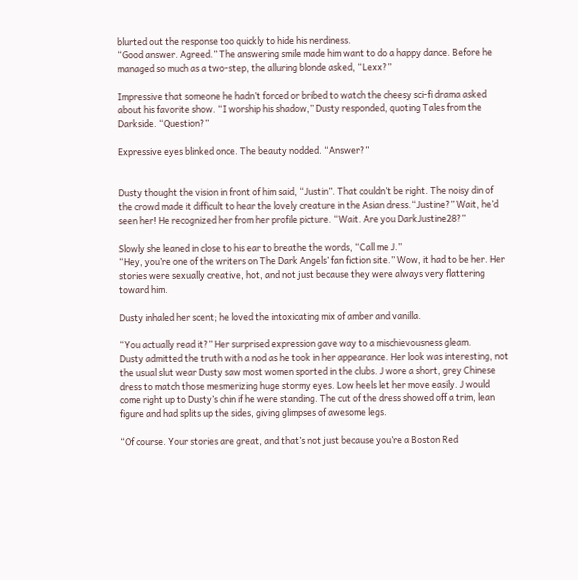blurted out the response too quickly to hide his nerdiness.
“Good answer. Agreed.” The answering smile made him want to do a happy dance. Before he managed so much as a two-step, the alluring blonde asked, “Lexx?”

Impressive that someone he hadn’t forced or bribed to watch the cheesy sci-fi drama asked about his favorite show. “I worship his shadow,” Dusty responded, quoting Tales from the Darkside. “Question?”

Expressive eyes blinked once. The beauty nodded. “Answer?”


Dusty thought the vision in front of him said, “Justin”. That couldn’t be right. The noisy din of the crowd made it difficult to hear the lovely creature in the Asian dress.“Justine?” Wait, he’d seen her! He recognized her from her profile picture. “Wait. Are you DarkJustine28?”

Slowly she leaned in close to his ear to breathe the words, “Call me J.”
“Hey, you’re one of the writers on The Dark Angels’ fan fiction site.” Wow, it had to be her. Her stories were sexually creative, hot, and not just because they were always very flattering toward him.

Dusty inhaled her scent; he loved the intoxicating mix of amber and vanilla.

“You actually read it?” Her surprised expression gave way to a mischievousness gleam.
Dusty admitted the truth with a nod as he took in her appearance. Her look was interesting, not the usual slut wear Dusty saw most women sported in the clubs. J wore a short, grey Chinese dress to match those mesmerizing huge stormy eyes. Low heels let her move easily. J would come right up to Dusty’s chin if he were standing. The cut of the dress showed off a trim, lean figure and had splits up the sides, giving glimpses of awesome legs.

“Of course. Your stories are great, and that’s not just because you’re a Boston Red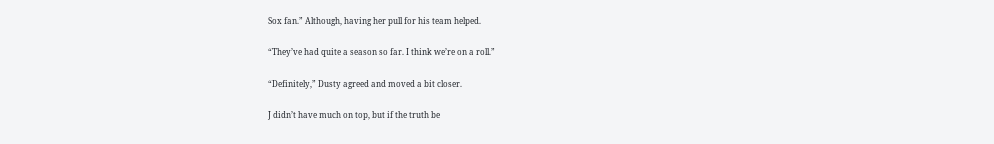Sox fan.” Although, having her pull for his team helped.

“They’ve had quite a season so far. I think we’re on a roll.”

“Definitely,” Dusty agreed and moved a bit closer.

J didn’t have much on top, but if the truth be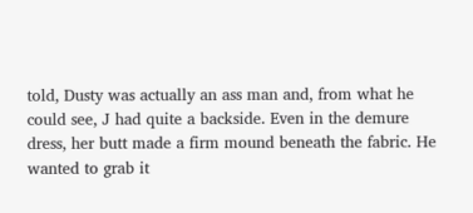told, Dusty was actually an ass man and, from what he could see, J had quite a backside. Even in the demure dress, her butt made a firm mound beneath the fabric. He wanted to grab it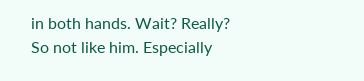in both hands. Wait? Really? So not like him. Especially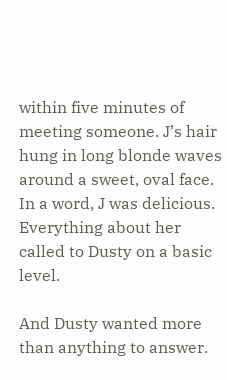within five minutes of meeting someone. J’s hair hung in long blonde waves around a sweet, oval face. In a word, J was delicious. Everything about her called to Dusty on a basic level.

And Dusty wanted more than anything to answer.